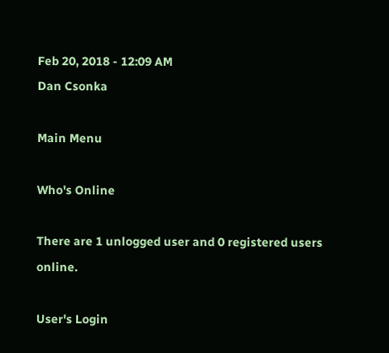Feb 20, 2018 - 12:09 AM
Dan Csonka

Main Menu

Who's Online

There are 1 unlogged user and 0 registered users online.

User's Login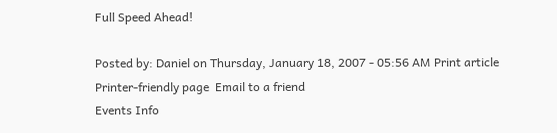Full Speed Ahead!

Posted by: Daniel on Thursday, January 18, 2007 - 05:56 AM Print article Printer-friendly page  Email to a friend
Events Info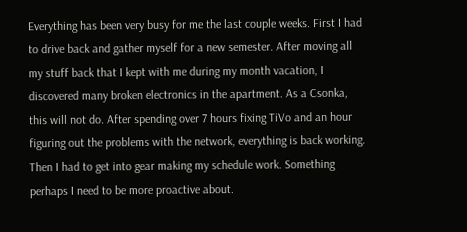Everything has been very busy for me the last couple weeks. First I had to drive back and gather myself for a new semester. After moving all my stuff back that I kept with me during my month vacation, I discovered many broken electronics in the apartment. As a Csonka, this will not do. After spending over 7 hours fixing TiVo and an hour figuring out the problems with the network, everything is back working. Then I had to get into gear making my schedule work. Something perhaps I need to be more proactive about.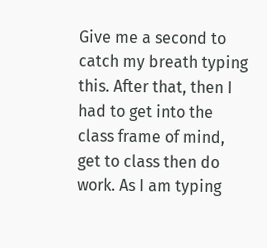Give me a second to catch my breath typing this. After that, then I had to get into the class frame of mind, get to class then do work. As I am typing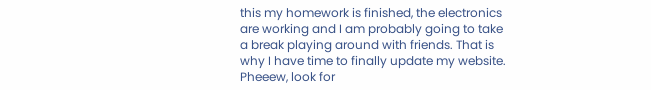this my homework is finished, the electronics are working and I am probably going to take a break playing around with friends. That is why I have time to finally update my website. Pheeew, look for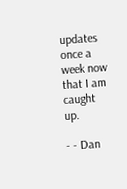updates once a week now that I am caught up.

- - Dan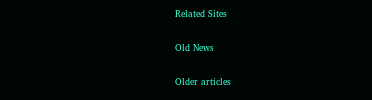Related Sites

Old News

Older articles